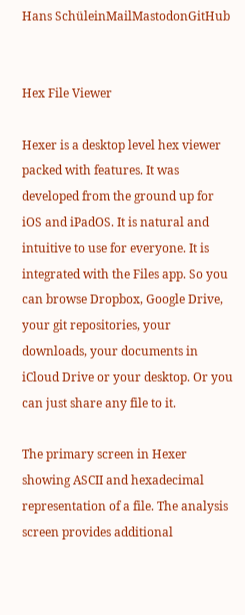Hans SchüleinMailMastodonGitHub


Hex File Viewer

Hexer is a desktop level hex viewer packed with features. It was developed from the ground up for iOS and iPadOS. It is natural and intuitive to use for everyone. It is integrated with the Files app. So you can browse Dropbox, Google Drive, your git repositories, your downloads, your documents in iCloud Drive or your desktop. Or you can just share any file to it.

The primary screen in Hexer showing ASCII and hexadecimal representation of a file. The analysis screen provides additional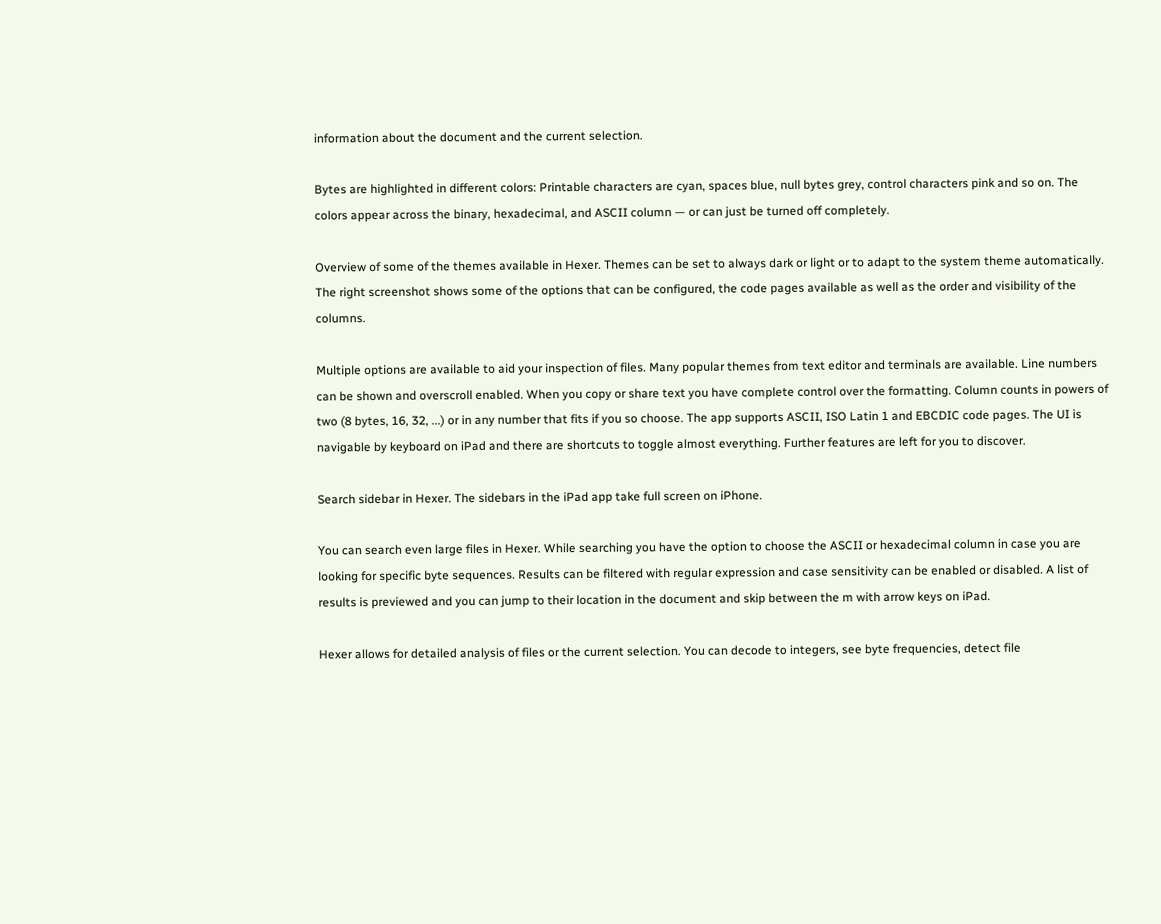information about the document and the current selection.

Bytes are highlighted in different colors: Printable characters are cyan, spaces blue, null bytes grey, control characters pink and so on. The colors appear across the binary, hexadecimal, and ASCII column — or can just be turned off completely.

Overview of some of the themes available in Hexer. Themes can be set to always dark or light or to adapt to the system theme automatically. The right screenshot shows some of the options that can be configured, the code pages available as well as the order and visibility of the columns.

Multiple options are available to aid your inspection of files. Many popular themes from text editor and terminals are available. Line numbers can be shown and overscroll enabled. When you copy or share text you have complete control over the formatting. Column counts in powers of two (8 bytes, 16, 32, ...) or in any number that fits if you so choose. The app supports ASCII, ISO Latin 1 and EBCDIC code pages. The UI is navigable by keyboard on iPad and there are shortcuts to toggle almost everything. Further features are left for you to discover.

Search sidebar in Hexer. The sidebars in the iPad app take full screen on iPhone.

You can search even large files in Hexer. While searching you have the option to choose the ASCII or hexadecimal column in case you are looking for specific byte sequences. Results can be filtered with regular expression and case sensitivity can be enabled or disabled. A list of results is previewed and you can jump to their location in the document and skip between the m with arrow keys on iPad.

Hexer allows for detailed analysis of files or the current selection. You can decode to integers, see byte frequencies, detect file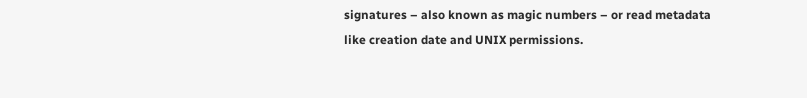signatures – also known as magic numbers – or read metadata like creation date and UNIX permissions.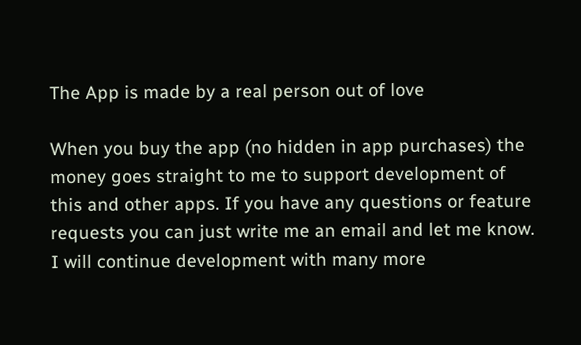The App is made by a real person out of love

When you buy the app (no hidden in app purchases) the money goes straight to me to support development of this and other apps. If you have any questions or feature requests you can just write me an email and let me know. I will continue development with many more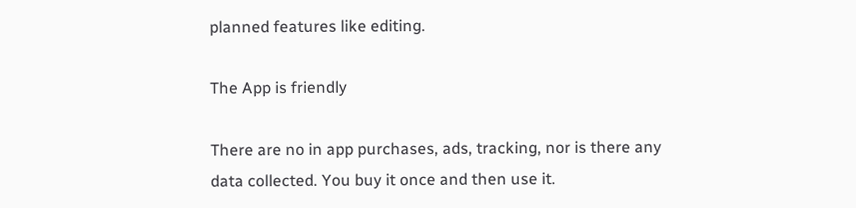planned features like editing.

The App is friendly

There are no in app purchases, ads, tracking, nor is there any data collected. You buy it once and then use it.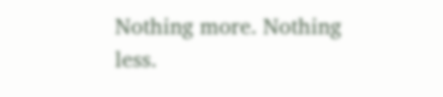Nothing more. Nothing less.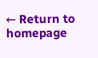← Return to homepage